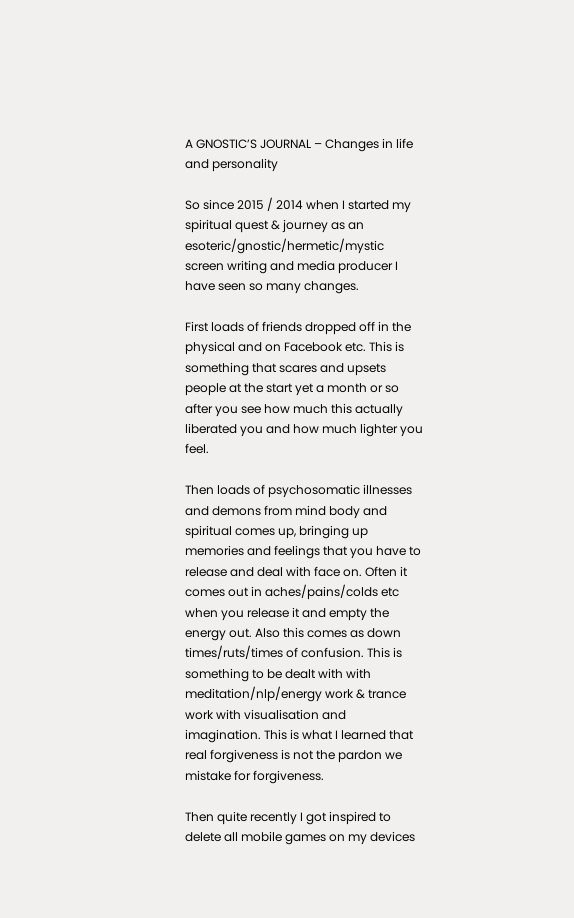A GNOSTIC’S JOURNAL – Changes in life and personality

So since 2015 / 2014 when I started my spiritual quest & journey as an esoteric/gnostic/hermetic/mystic screen writing and media producer I have seen so many changes.

First loads of friends dropped off in the physical and on Facebook etc. This is something that scares and upsets people at the start yet a month or so after you see how much this actually liberated you and how much lighter you feel.

Then loads of psychosomatic illnesses and demons from mind body and spiritual comes up, bringing up memories and feelings that you have to release and deal with face on. Often it comes out in aches/pains/colds etc when you release it and empty the energy out. Also this comes as down times/ruts/times of confusion. This is something to be dealt with with meditation/nlp/energy work & trance work with visualisation and imagination. This is what I learned that real forgiveness is not the pardon we mistake for forgiveness.

Then quite recently I got inspired to delete all mobile games on my devices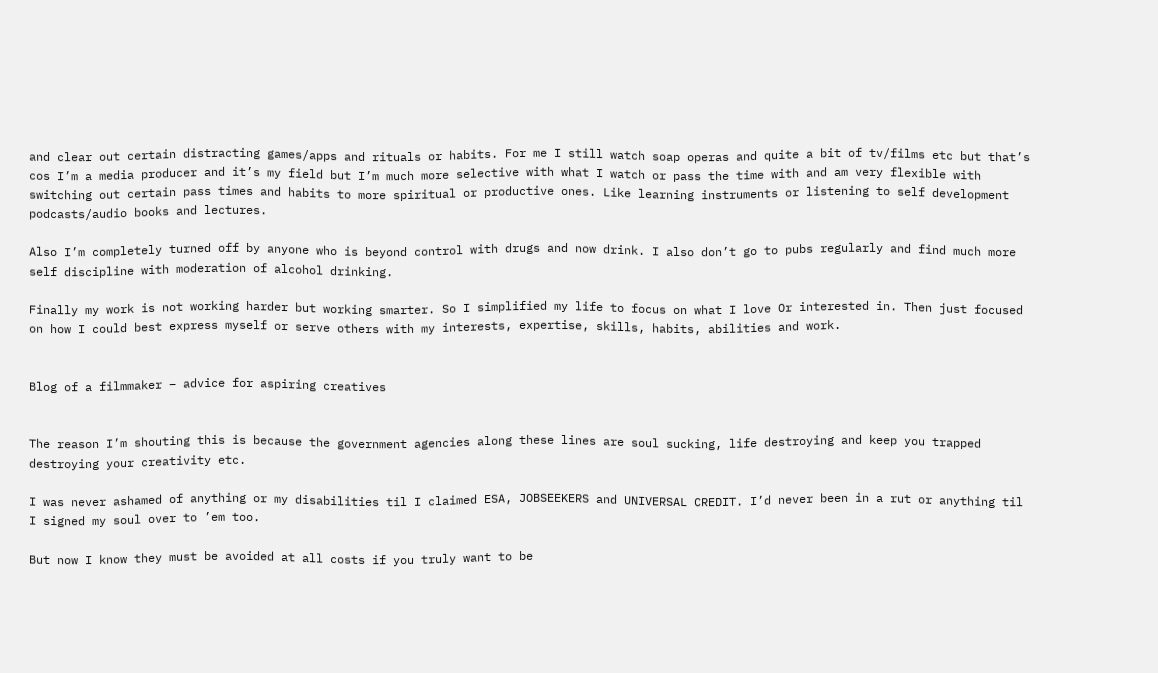and clear out certain distracting games/apps and rituals or habits. For me I still watch soap operas and quite a bit of tv/films etc but that’s cos I’m a media producer and it’s my field but I’m much more selective with what I watch or pass the time with and am very flexible with switching out certain pass times and habits to more spiritual or productive ones. Like learning instruments or listening to self development podcasts/audio books and lectures.

Also I’m completely turned off by anyone who is beyond control with drugs and now drink. I also don’t go to pubs regularly and find much more self discipline with moderation of alcohol drinking.

Finally my work is not working harder but working smarter. So I simplified my life to focus on what I love Or interested in. Then just focused on how I could best express myself or serve others with my interests, expertise, skills, habits, abilities and work.


Blog of a filmmaker – advice for aspiring creatives


The reason I’m shouting this is because the government agencies along these lines are soul sucking, life destroying and keep you trapped destroying your creativity etc.

I was never ashamed of anything or my disabilities til I claimed ESA, JOBSEEKERS and UNIVERSAL CREDIT. I’d never been in a rut or anything til I signed my soul over to ’em too.

But now I know they must be avoided at all costs if you truly want to be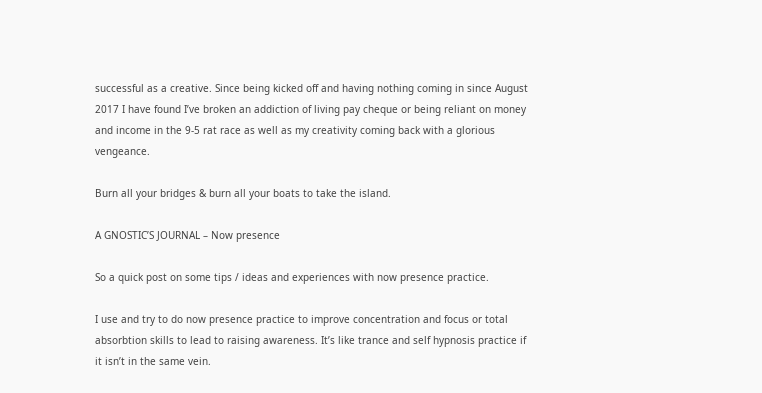successful as a creative. Since being kicked off and having nothing coming in since August 2017 I have found I’ve broken an addiction of living pay cheque or being reliant on money and income in the 9-5 rat race as well as my creativity coming back with a glorious vengeance.

Burn all your bridges & burn all your boats to take the island.

A GNOSTIC’S JOURNAL – Now presence

So a quick post on some tips / ideas and experiences with now presence practice.

I use and try to do now presence practice to improve concentration and focus or total absorbtion skills to lead to raising awareness. It’s like trance and self hypnosis practice if it isn’t in the same vein.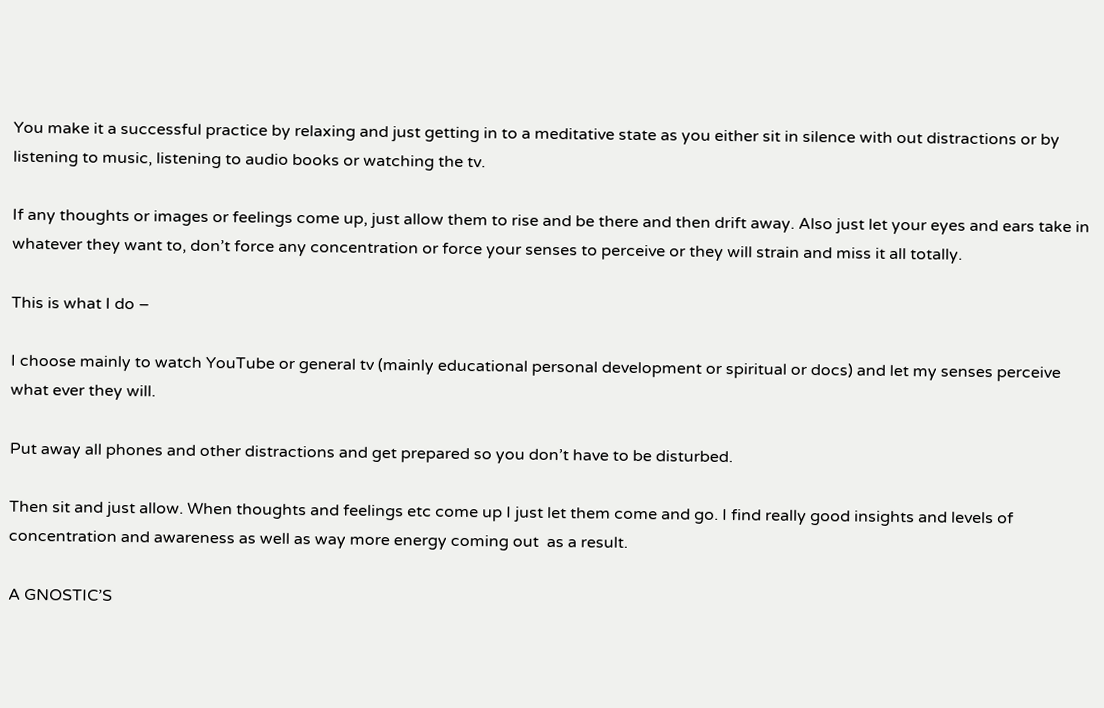You make it a successful practice by relaxing and just getting in to a meditative state as you either sit in silence with out distractions or by listening to music, listening to audio books or watching the tv.

If any thoughts or images or feelings come up, just allow them to rise and be there and then drift away. Also just let your eyes and ears take in whatever they want to, don’t force any concentration or force your senses to perceive or they will strain and miss it all totally.

This is what I do –

I choose mainly to watch YouTube or general tv (mainly educational personal development or spiritual or docs) and let my senses perceive what ever they will.

Put away all phones and other distractions and get prepared so you don’t have to be disturbed.

Then sit and just allow. When thoughts and feelings etc come up I just let them come and go. I find really good insights and levels of concentration and awareness as well as way more energy coming out  as a result.

A GNOSTIC’S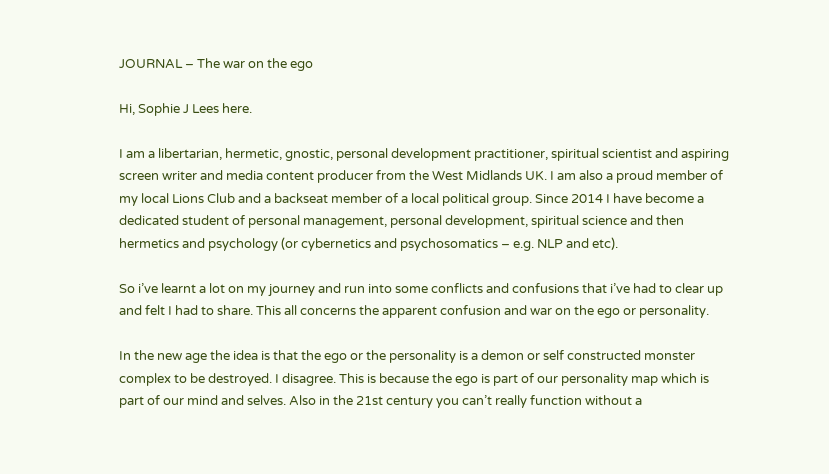JOURNAL – The war on the ego

Hi, Sophie J Lees here.

I am a libertarian, hermetic, gnostic, personal development practitioner, spiritual scientist and aspiring screen writer and media content producer from the West Midlands UK. I am also a proud member of my local Lions Club and a backseat member of a local political group. Since 2014 I have become a dedicated student of personal management, personal development, spiritual science and then hermetics and psychology (or cybernetics and psychosomatics – e.g. NLP and etc).

So i’ve learnt a lot on my journey and run into some conflicts and confusions that i’ve had to clear up and felt I had to share. This all concerns the apparent confusion and war on the ego or personality.

In the new age the idea is that the ego or the personality is a demon or self constructed monster complex to be destroyed. I disagree. This is because the ego is part of our personality map which is part of our mind and selves. Also in the 21st century you can’t really function without a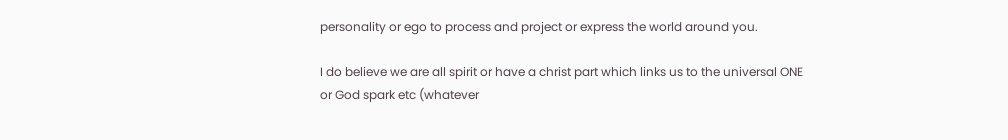personality or ego to process and project or express the world around you.

I do believe we are all spirit or have a christ part which links us to the universal ONE or God spark etc (whatever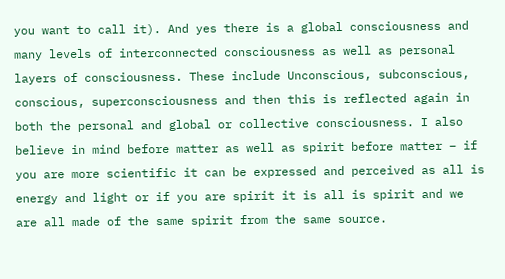you want to call it). And yes there is a global consciousness and many levels of interconnected consciousness as well as personal layers of consciousness. These include Unconscious, subconscious, conscious, superconsciousness and then this is reflected again in both the personal and global or collective consciousness. I also believe in mind before matter as well as spirit before matter – if you are more scientific it can be expressed and perceived as all is energy and light or if you are spirit it is all is spirit and we are all made of the same spirit from the same source.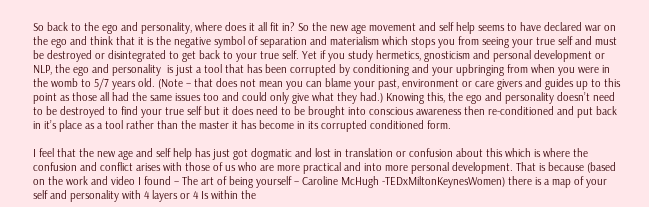So back to the ego and personality, where does it all fit in? So the new age movement and self help seems to have declared war on the ego and think that it is the negative symbol of separation and materialism which stops you from seeing your true self and must be destroyed or disintegrated to get back to your true self. Yet if you study hermetics, gnosticism and personal development or NLP, the ego and personality  is just a tool that has been corrupted by conditioning and your upbringing from when you were in the womb to 5/7 years old. (Note – that does not mean you can blame your past, environment or care givers and guides up to this point as those all had the same issues too and could only give what they had.) Knowing this, the ego and personality doesn’t need to be destroyed to find your true self but it does need to be brought into conscious awareness then re-conditioned and put back in it’s place as a tool rather than the master it has become in its corrupted conditioned form.

I feel that the new age and self help has just got dogmatic and lost in translation or confusion about this which is where the confusion and conflict arises with those of us who are more practical and into more personal development. That is because (based on the work and video I found – The art of being yourself – Caroline McHugh -TEDxMiltonKeynesWomen) there is a map of your self and personality with 4 layers or 4 Is within the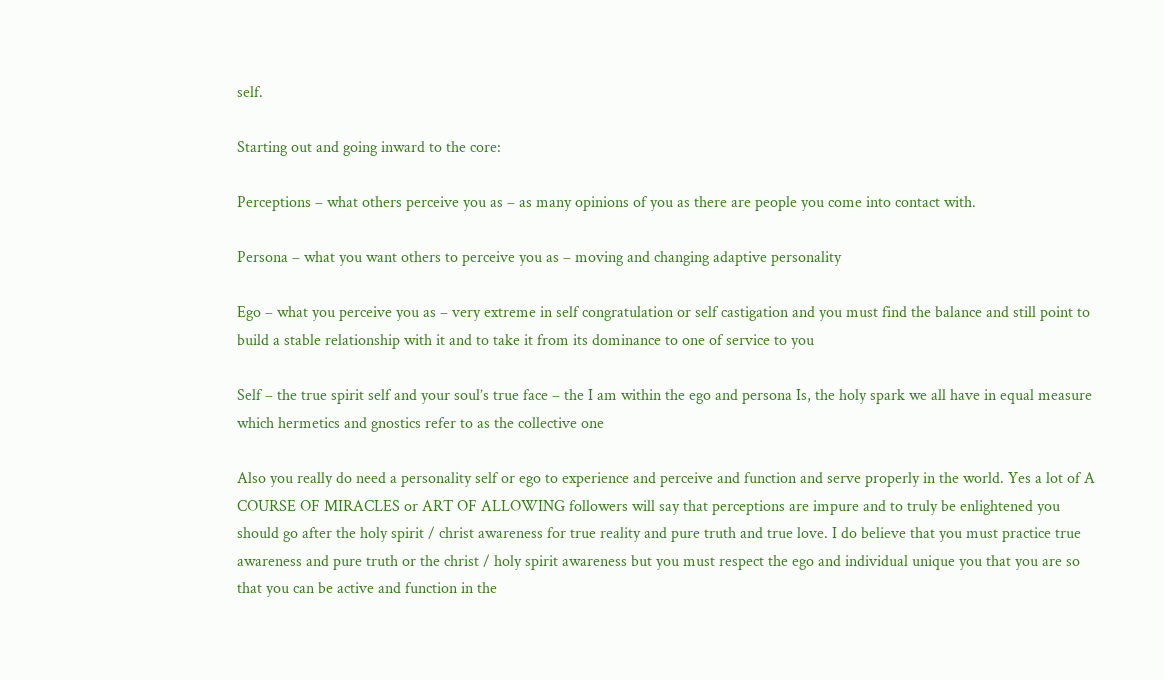self.

Starting out and going inward to the core:

Perceptions – what others perceive you as – as many opinions of you as there are people you come into contact with.

Persona – what you want others to perceive you as – moving and changing adaptive personality

Ego – what you perceive you as – very extreme in self congratulation or self castigation and you must find the balance and still point to build a stable relationship with it and to take it from its dominance to one of service to you

Self – the true spirit self and your soul’s true face – the I am within the ego and persona Is, the holy spark we all have in equal measure which hermetics and gnostics refer to as the collective one

Also you really do need a personality self or ego to experience and perceive and function and serve properly in the world. Yes a lot of A COURSE OF MIRACLES or ART OF ALLOWING followers will say that perceptions are impure and to truly be enlightened you should go after the holy spirit / christ awareness for true reality and pure truth and true love. I do believe that you must practice true awareness and pure truth or the christ / holy spirit awareness but you must respect the ego and individual unique you that you are so that you can be active and function in the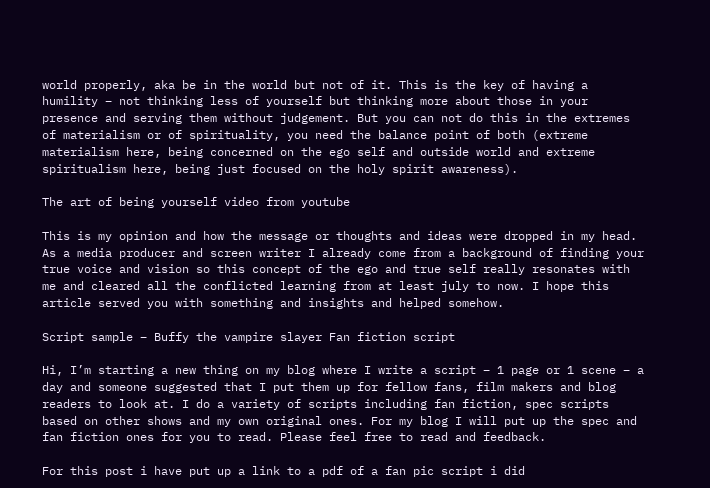world properly, aka be in the world but not of it. This is the key of having a humility – not thinking less of yourself but thinking more about those in your presence and serving them without judgement. But you can not do this in the extremes of materialism or of spirituality, you need the balance point of both (extreme materialism here, being concerned on the ego self and outside world and extreme spiritualism here, being just focused on the holy spirit awareness).

The art of being yourself video from youtube

This is my opinion and how the message or thoughts and ideas were dropped in my head. As a media producer and screen writer I already come from a background of finding your true voice and vision so this concept of the ego and true self really resonates with me and cleared all the conflicted learning from at least july to now. I hope this article served you with something and insights and helped somehow.

Script sample – Buffy the vampire slayer Fan fiction script

Hi, I’m starting a new thing on my blog where I write a script – 1 page or 1 scene – a day and someone suggested that I put them up for fellow fans, film makers and blog readers to look at. I do a variety of scripts including fan fiction, spec scripts based on other shows and my own original ones. For my blog I will put up the spec and fan fiction ones for you to read. Please feel free to read and feedback.

For this post i have put up a link to a pdf of a fan pic script i did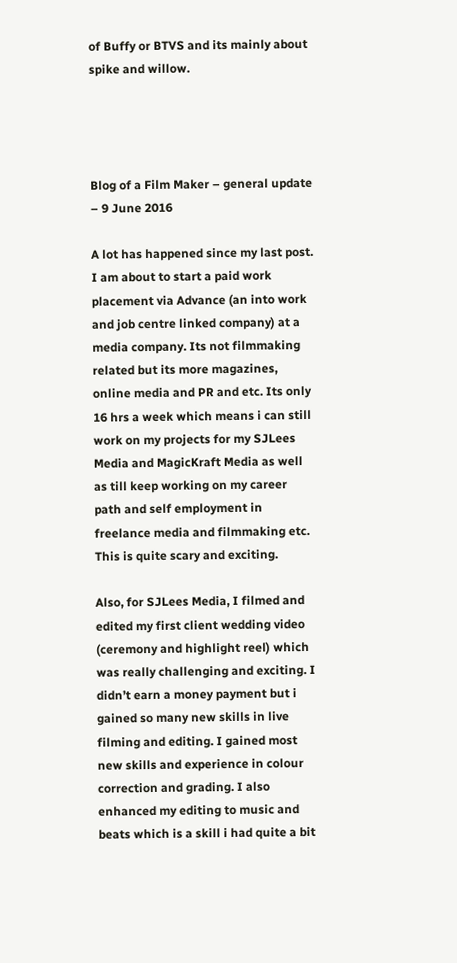of Buffy or BTVS and its mainly about spike and willow.




Blog of a Film Maker – general update – 9 June 2016

A lot has happened since my last post. I am about to start a paid work placement via Advance (an into work and job centre linked company) at a media company. Its not filmmaking related but its more magazines, online media and PR and etc. Its only 16 hrs a week which means i can still work on my projects for my SJLees Media and MagicKraft Media as well as till keep working on my career path and self employment in freelance media and filmmaking etc. This is quite scary and exciting.

Also, for SJLees Media, I filmed and edited my first client wedding video (ceremony and highlight reel) which was really challenging and exciting. I didn’t earn a money payment but i gained so many new skills in live filming and editing. I gained most new skills and experience in colour correction and grading. I also enhanced my editing to music and beats which is a skill i had quite a bit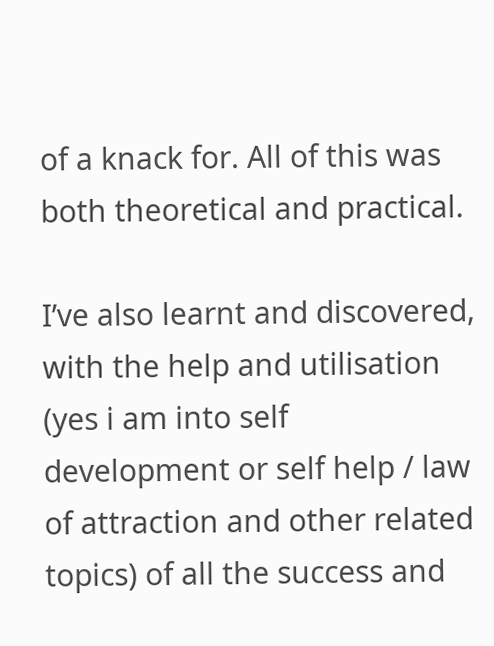of a knack for. All of this was both theoretical and practical.

I’ve also learnt and discovered, with the help and utilisation (yes i am into self development or self help / law of attraction and other related topics) of all the success and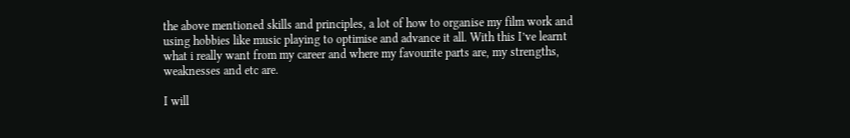the above mentioned skills and principles, a lot of how to organise my film work and using hobbies like music playing to optimise and advance it all. With this I’ve learnt what i really want from my career and where my favourite parts are, my strengths, weaknesses and etc are.

I will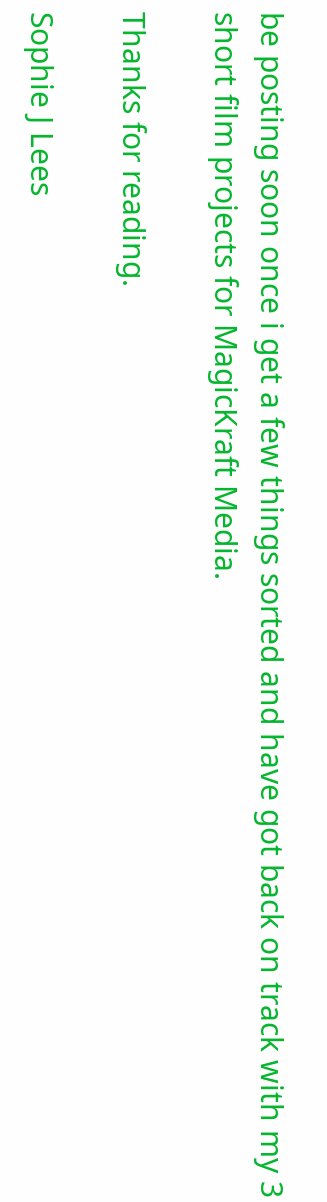be posting soon once i get a few things sorted and have got back on track with my 3 short film projects for MagicKraft Media.

Thanks for reading.

Sophie J Lees